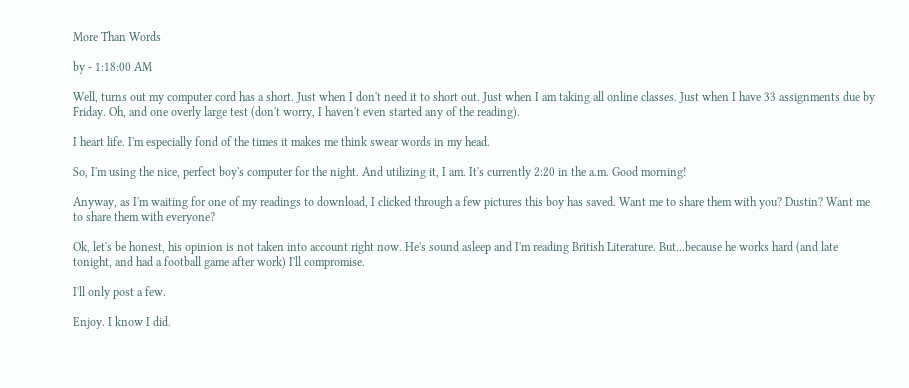More Than Words

by - 1:18:00 AM

Well, turns out my computer cord has a short. Just when I don't need it to short out. Just when I am taking all online classes. Just when I have 33 assignments due by Friday. Oh, and one overly large test (don't worry, I haven't even started any of the reading).

I heart life. I'm especially fond of the times it makes me think swear words in my head.

So, I'm using the nice, perfect boy's computer for the night. And utilizing it, I am. It's currently 2:20 in the a.m. Good morning!

Anyway, as I'm waiting for one of my readings to download, I clicked through a few pictures this boy has saved. Want me to share them with you? Dustin? Want me to share them with everyone?

Ok, let's be honest, his opinion is not taken into account right now. He's sound asleep and I'm reading British Literature. But...because he works hard (and late tonight, and had a football game after work) I'll compromise.

I'll only post a few.

Enjoy. I know I did.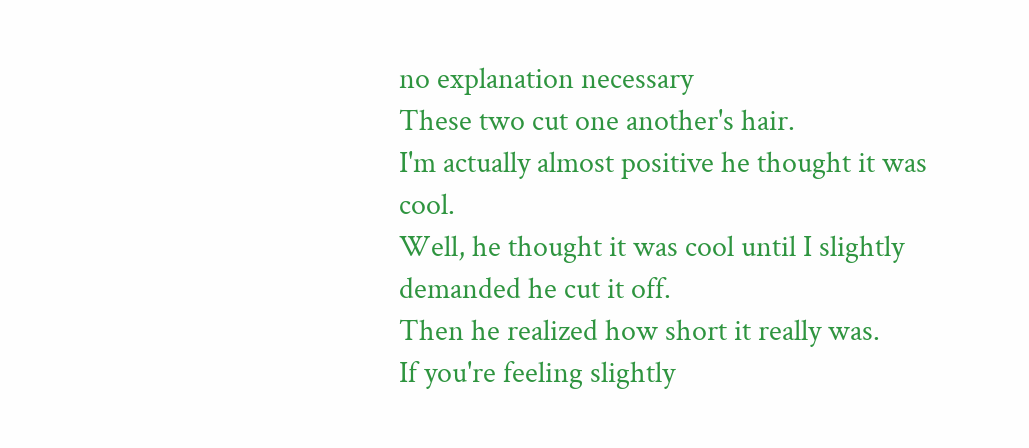no explanation necessary
These two cut one another's hair.
I'm actually almost positive he thought it was cool.
Well, he thought it was cool until I slightly demanded he cut it off.
Then he realized how short it really was.
If you're feeling slightly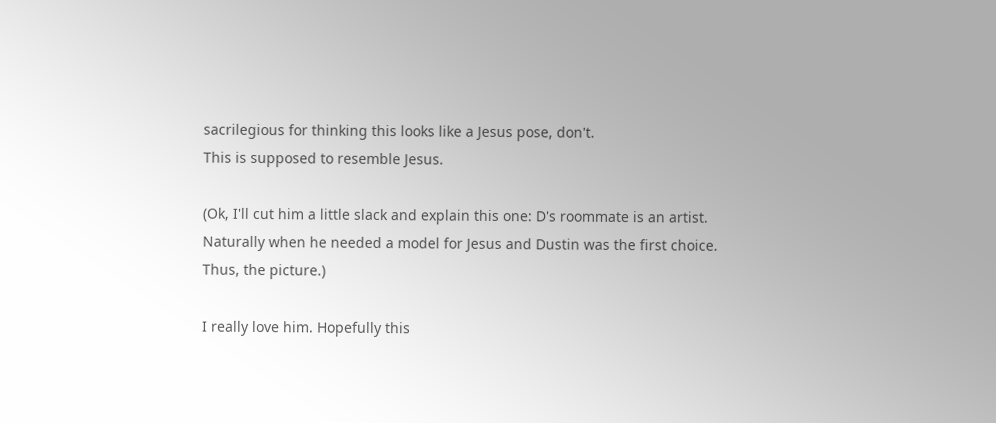sacrilegious for thinking this looks like a Jesus pose, don't.
This is supposed to resemble Jesus.

(Ok, I'll cut him a little slack and explain this one: D's roommate is an artist.
Naturally when he needed a model for Jesus and Dustin was the first choice.
Thus, the picture.)

I really love him. Hopefully this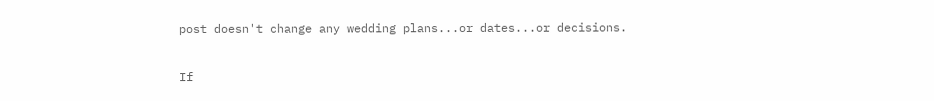post doesn't change any wedding plans...or dates...or decisions.

If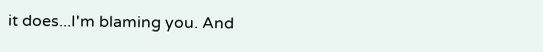it does...I'm blaming you. And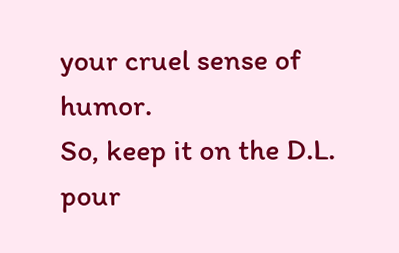your cruel sense of humor.
So, keep it on the D.L. pour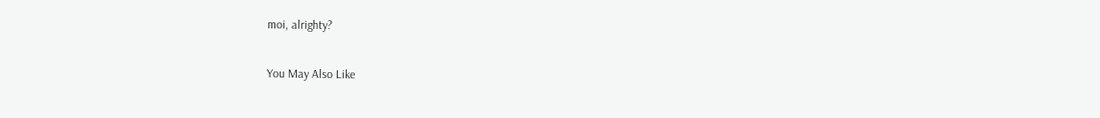moi, alrighty?

You May Also Like